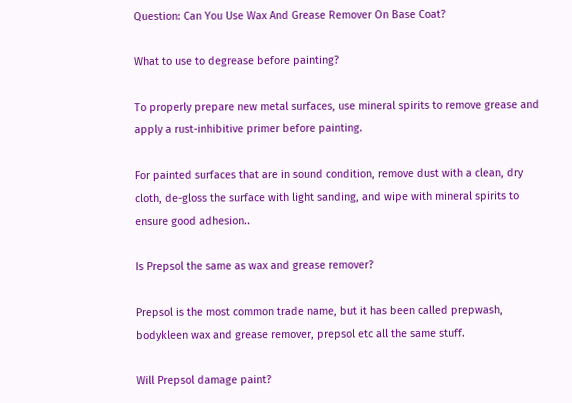Question: Can You Use Wax And Grease Remover On Base Coat?

What to use to degrease before painting?

To properly prepare new metal surfaces, use mineral spirits to remove grease and apply a rust-inhibitive primer before painting.

For painted surfaces that are in sound condition, remove dust with a clean, dry cloth, de-gloss the surface with light sanding, and wipe with mineral spirits to ensure good adhesion..

Is Prepsol the same as wax and grease remover?

Prepsol is the most common trade name, but it has been called prepwash, bodykleen wax and grease remover, prepsol etc all the same stuff.

Will Prepsol damage paint?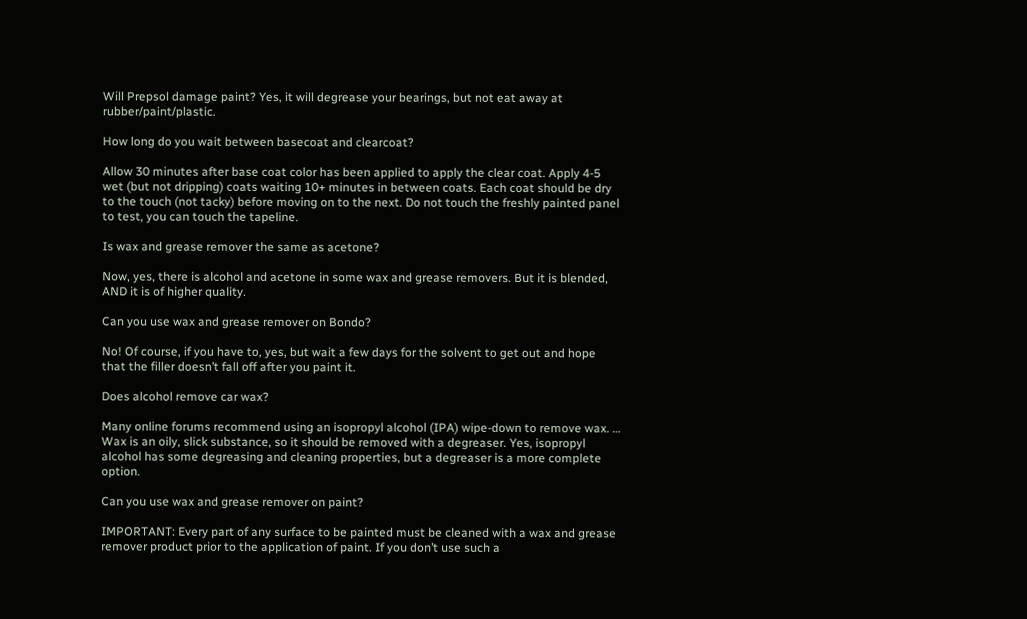Will Prepsol damage paint? Yes, it will degrease your bearings, but not eat away at rubber/paint/plastic.

How long do you wait between basecoat and clearcoat?

Allow 30 minutes after base coat color has been applied to apply the clear coat. Apply 4-5 wet (but not dripping) coats waiting 10+ minutes in between coats. Each coat should be dry to the touch (not tacky) before moving on to the next. Do not touch the freshly painted panel to test, you can touch the tapeline.

Is wax and grease remover the same as acetone?

Now, yes, there is alcohol and acetone in some wax and grease removers. But it is blended, AND it is of higher quality.

Can you use wax and grease remover on Bondo?

No! Of course, if you have to, yes, but wait a few days for the solvent to get out and hope that the filler doesn’t fall off after you paint it.

Does alcohol remove car wax?

Many online forums recommend using an isopropyl alcohol (IPA) wipe-down to remove wax. … Wax is an oily, slick substance, so it should be removed with a degreaser. Yes, isopropyl alcohol has some degreasing and cleaning properties, but a degreaser is a more complete option.

Can you use wax and grease remover on paint?

IMPORTANT: Every part of any surface to be painted must be cleaned with a wax and grease remover product prior to the application of paint. If you don’t use such a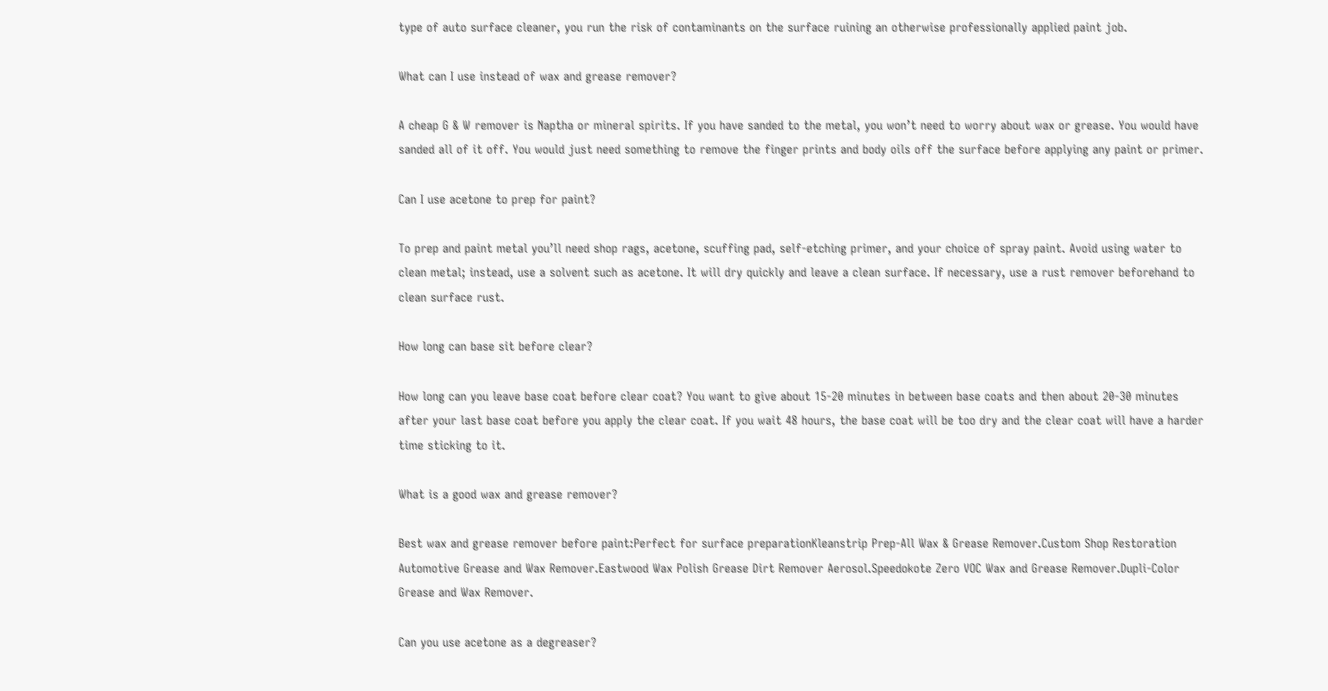type of auto surface cleaner, you run the risk of contaminants on the surface ruining an otherwise professionally applied paint job.

What can I use instead of wax and grease remover?

A cheap G & W remover is Naptha or mineral spirits. If you have sanded to the metal, you won’t need to worry about wax or grease. You would have sanded all of it off. You would just need something to remove the finger prints and body oils off the surface before applying any paint or primer.

Can I use acetone to prep for paint?

To prep and paint metal you’ll need shop rags, acetone, scuffing pad, self-etching primer, and your choice of spray paint. Avoid using water to clean metal; instead, use a solvent such as acetone. It will dry quickly and leave a clean surface. If necessary, use a rust remover beforehand to clean surface rust.

How long can base sit before clear?

How long can you leave base coat before clear coat? You want to give about 15-20 minutes in between base coats and then about 20-30 minutes after your last base coat before you apply the clear coat. If you wait 48 hours, the base coat will be too dry and the clear coat will have a harder time sticking to it.

What is a good wax and grease remover?

Best wax and grease remover before paint:Perfect for surface preparationKleanstrip Prep-All Wax & Grease Remover.Custom Shop Restoration Automotive Grease and Wax Remover.Eastwood Wax Polish Grease Dirt Remover Aerosol.Speedokote Zero VOC Wax and Grease Remover.Dupli-Color Grease and Wax Remover.

Can you use acetone as a degreaser?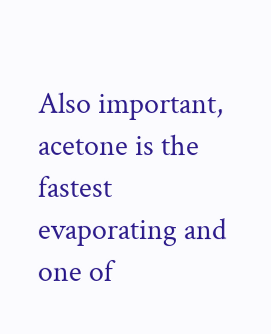Also important, acetone is the fastest evaporating and one of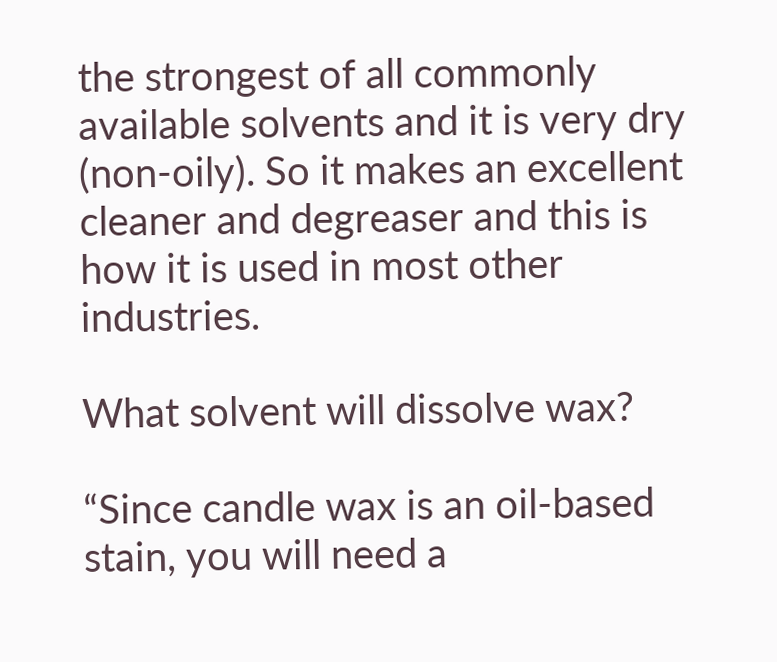the strongest of all commonly available solvents and it is very dry (non-oily). So it makes an excellent cleaner and degreaser and this is how it is used in most other industries.

What solvent will dissolve wax?

“Since candle wax is an oil-based stain, you will need a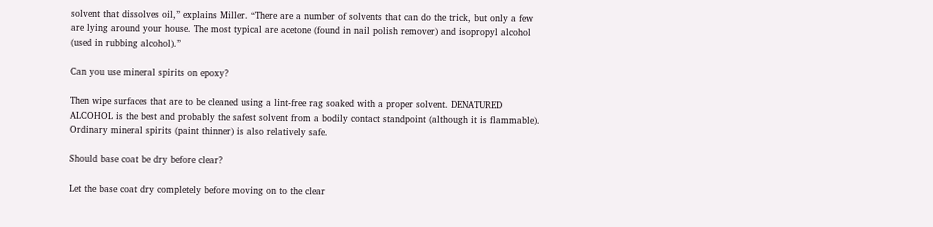solvent that dissolves oil,” explains Miller. “There are a number of solvents that can do the trick, but only a few are lying around your house. The most typical are acetone (found in nail polish remover) and isopropyl alcohol (used in rubbing alcohol).”

Can you use mineral spirits on epoxy?

Then wipe surfaces that are to be cleaned using a lint-free rag soaked with a proper solvent. DENATURED ALCOHOL is the best and probably the safest solvent from a bodily contact standpoint (although it is flammable). Ordinary mineral spirits (paint thinner) is also relatively safe.

Should base coat be dry before clear?

Let the base coat dry completely before moving on to the clear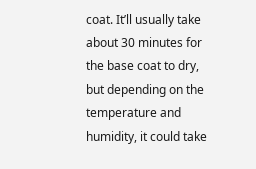coat. It’ll usually take about 30 minutes for the base coat to dry, but depending on the temperature and humidity, it could take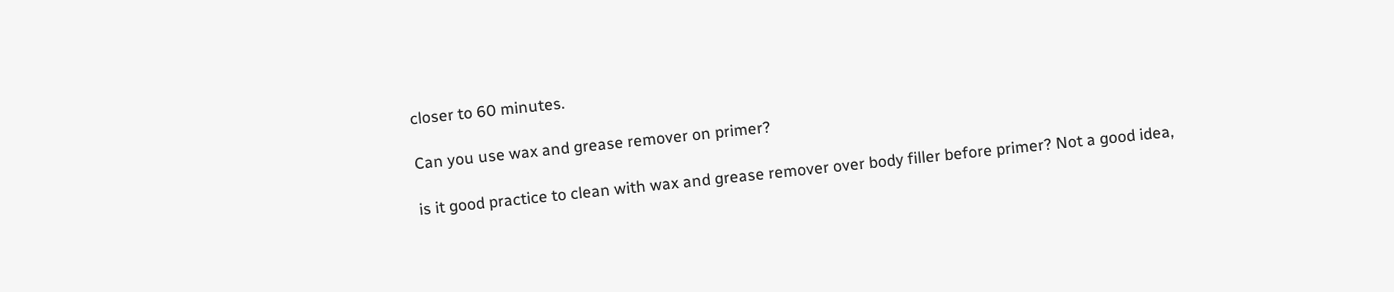closer to 60 minutes.

Can you use wax and grease remover on primer?

is it good practice to clean with wax and grease remover over body filler before primer? Not a good idea,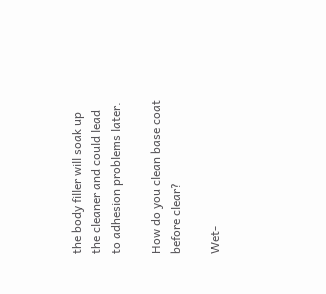the body filler will soak up the cleaner and could lead to adhesion problems later.

How do you clean base coat before clear?

Wet-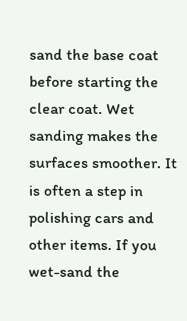sand the base coat before starting the clear coat. Wet sanding makes the surfaces smoother. It is often a step in polishing cars and other items. If you wet-sand the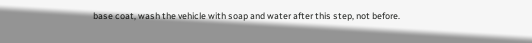base coat, wash the vehicle with soap and water after this step, not before.